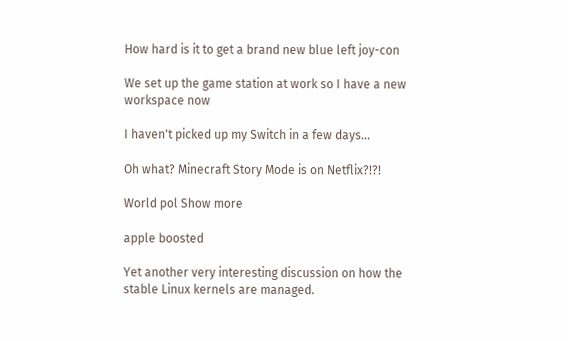How hard is it to get a brand new blue left joy-con

We set up the game station at work so I have a new workspace now

I haven't picked up my Switch in a few days...

Oh what? Minecraft Story Mode is on Netflix?!?!

World pol Show more

apple boosted

Yet another very interesting discussion on how the stable Linux kernels are managed.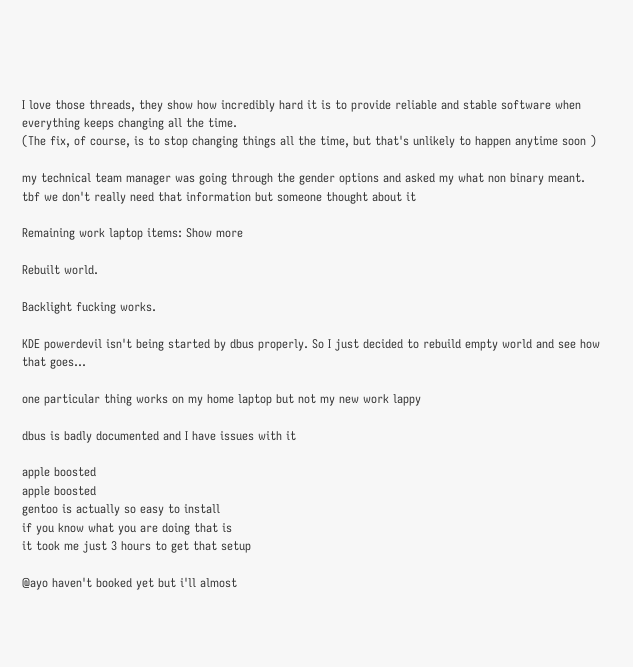I love those threads, they show how incredibly hard it is to provide reliable and stable software when everything keeps changing all the time.
(The fix, of course, is to stop changing things all the time, but that's unlikely to happen anytime soon )

my technical team manager was going through the gender options and asked my what non binary meant. tbf we don't really need that information but someone thought about it

Remaining work laptop items: Show more

Rebuilt world.

Backlight fucking works.

KDE powerdevil isn't being started by dbus properly. So I just decided to rebuild empty world and see how that goes...

one particular thing works on my home laptop but not my new work lappy

dbus is badly documented and I have issues with it

apple boosted
apple boosted
gentoo is actually so easy to install
if you know what you are doing that is
it took me just 3 hours to get that setup

@ayo haven't booked yet but i'll almost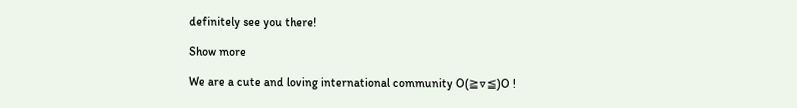definitely see you there!

Show more

We are a cute and loving international community O(≧▽≦)O !